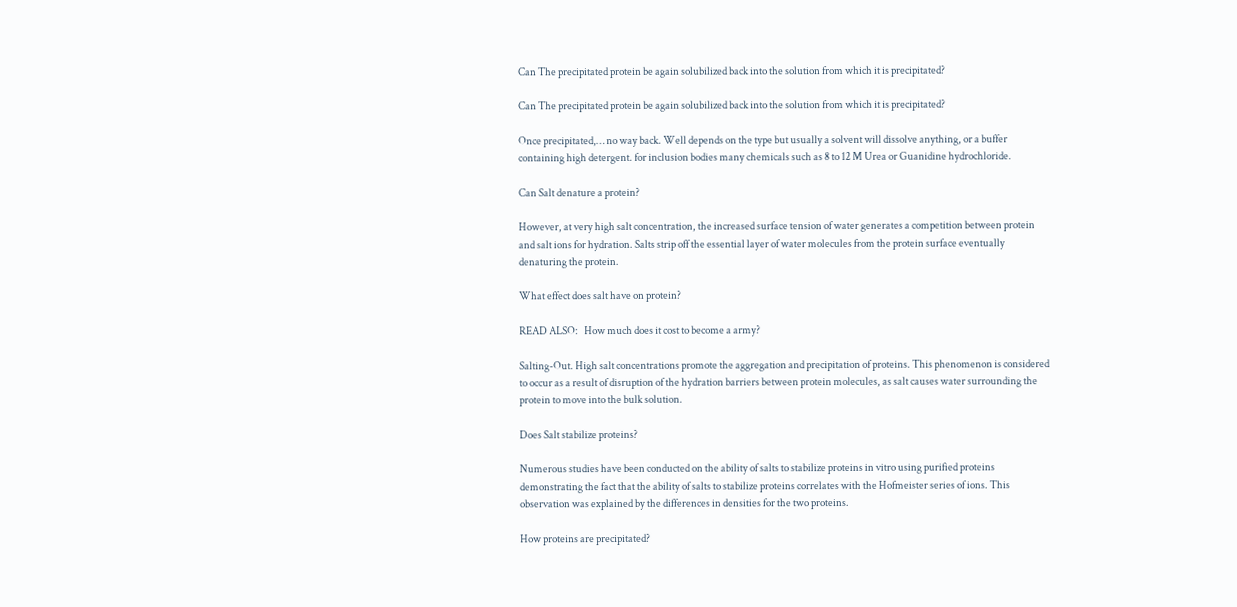Can The precipitated protein be again solubilized back into the solution from which it is precipitated?

Can The precipitated protein be again solubilized back into the solution from which it is precipitated?

Once precipitated,… no way back. Well depends on the type but usually a solvent will dissolve anything, or a buffer containing high detergent. for inclusion bodies many chemicals such as 8 to 12 M Urea or Guanidine hydrochloride.

Can Salt denature a protein?

However, at very high salt concentration, the increased surface tension of water generates a competition between protein and salt ions for hydration. Salts strip off the essential layer of water molecules from the protein surface eventually denaturing the protein.

What effect does salt have on protein?

READ ALSO:   How much does it cost to become a army?

Salting-Out. High salt concentrations promote the aggregation and precipitation of proteins. This phenomenon is considered to occur as a result of disruption of the hydration barriers between protein molecules, as salt causes water surrounding the protein to move into the bulk solution.

Does Salt stabilize proteins?

Numerous studies have been conducted on the ability of salts to stabilize proteins in vitro using purified proteins demonstrating the fact that the ability of salts to stabilize proteins correlates with the Hofmeister series of ions. This observation was explained by the differences in densities for the two proteins.

How proteins are precipitated?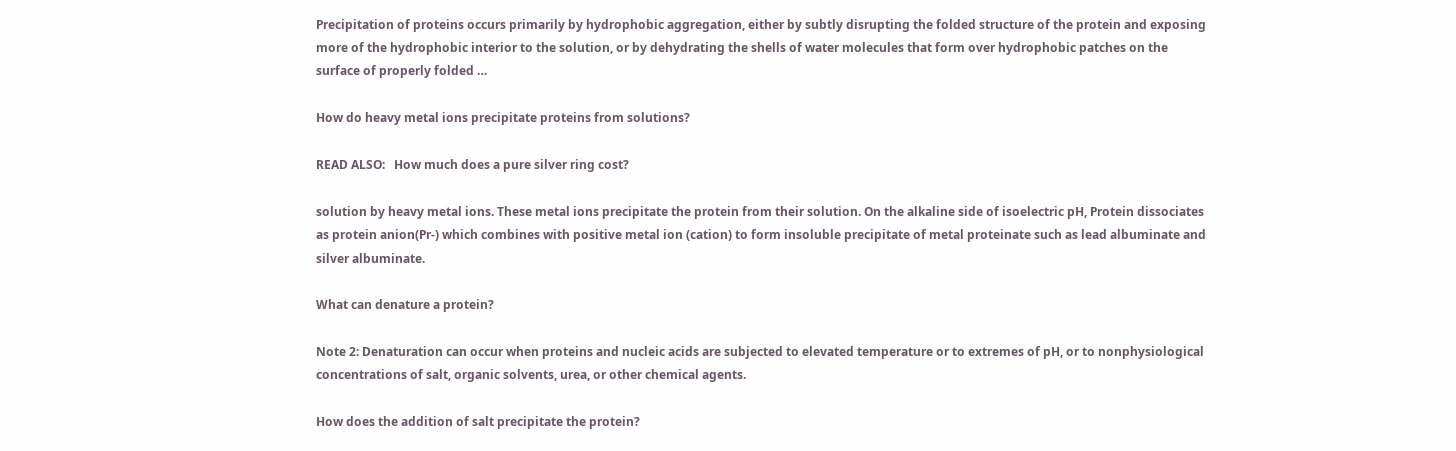Precipitation of proteins occurs primarily by hydrophobic aggregation, either by subtly disrupting the folded structure of the protein and exposing more of the hydrophobic interior to the solution, or by dehydrating the shells of water molecules that form over hydrophobic patches on the surface of properly folded …

How do heavy metal ions precipitate proteins from solutions?

READ ALSO:   How much does a pure silver ring cost?

solution by heavy metal ions. These metal ions precipitate the protein from their solution. On the alkaline side of isoelectric pH, Protein dissociates as protein anion(Pr-) which combines with positive metal ion (cation) to form insoluble precipitate of metal proteinate such as lead albuminate and silver albuminate.

What can denature a protein?

Note 2: Denaturation can occur when proteins and nucleic acids are subjected to elevated temperature or to extremes of pH, or to nonphysiological concentrations of salt, organic solvents, urea, or other chemical agents.

How does the addition of salt precipitate the protein?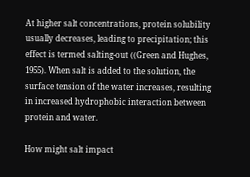At higher salt concentrations, protein solubility usually decreases, leading to precipitation; this effect is termed salting-out ((Green and Hughes, 1955). When salt is added to the solution, the surface tension of the water increases, resulting in increased hydrophobic interaction between protein and water.

How might salt impact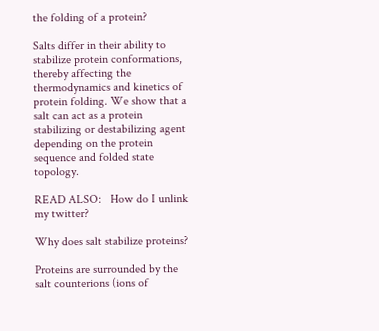the folding of a protein?

Salts differ in their ability to stabilize protein conformations, thereby affecting the thermodynamics and kinetics of protein folding. We show that a salt can act as a protein stabilizing or destabilizing agent depending on the protein sequence and folded state topology.

READ ALSO:   How do I unlink my twitter?

Why does salt stabilize proteins?

Proteins are surrounded by the salt counterions (ions of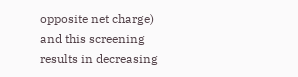opposite net charge) and this screening results in decreasing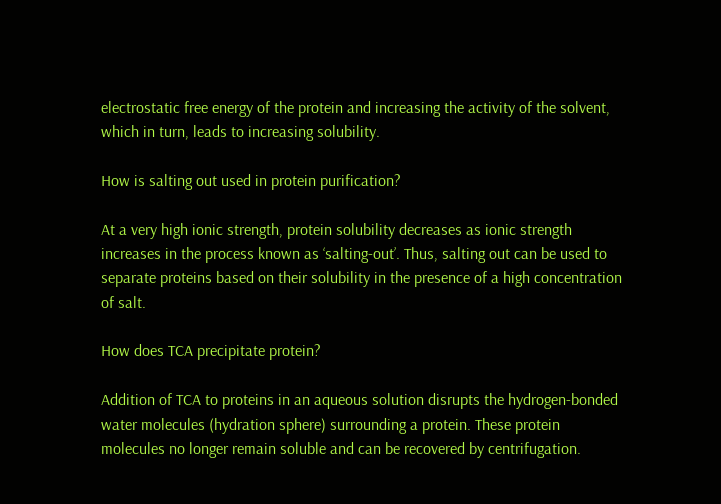electrostatic free energy of the protein and increasing the activity of the solvent, which in turn, leads to increasing solubility.

How is salting out used in protein purification?

At a very high ionic strength, protein solubility decreases as ionic strength increases in the process known as ‘salting-out’. Thus, salting out can be used to separate proteins based on their solubility in the presence of a high concentration of salt.

How does TCA precipitate protein?

Addition of TCA to proteins in an aqueous solution disrupts the hydrogen-bonded water molecules (hydration sphere) surrounding a protein. These protein molecules no longer remain soluble and can be recovered by centrifugation.